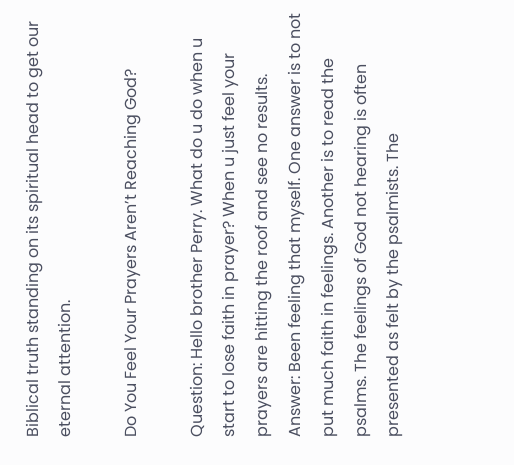Biblical truth standing on its spiritual head to get our eternal attention.

Do You Feel Your Prayers Aren’t Reaching God?

Question: Hello brother Perry. What do u do when u start to lose faith in prayer? When u just feel your prayers are hitting the roof and see no results.
Answer: Been feeling that myself. One answer is to not put much faith in feelings. Another is to read the psalms. The feelings of God not hearing is often presented as felt by the psalmists. The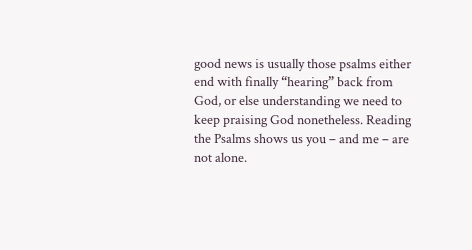good news is usually those psalms either end with finally “hearing” back from God, or else understanding we need to keep praising God nonetheless. Reading the Psalms shows us you – and me – are not alone.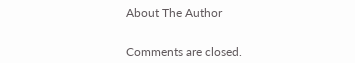About The Author


Comments are closed.